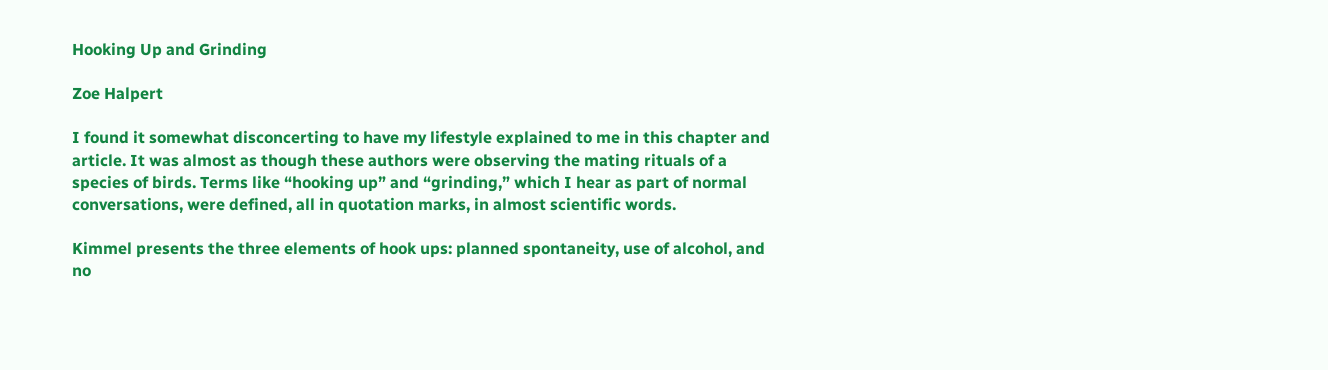Hooking Up and Grinding

Zoe Halpert

I found it somewhat disconcerting to have my lifestyle explained to me in this chapter and article. It was almost as though these authors were observing the mating rituals of a species of birds. Terms like “hooking up” and “grinding,” which I hear as part of normal conversations, were defined, all in quotation marks, in almost scientific words.

Kimmel presents the three elements of hook ups: planned spontaneity, use of alcohol, and no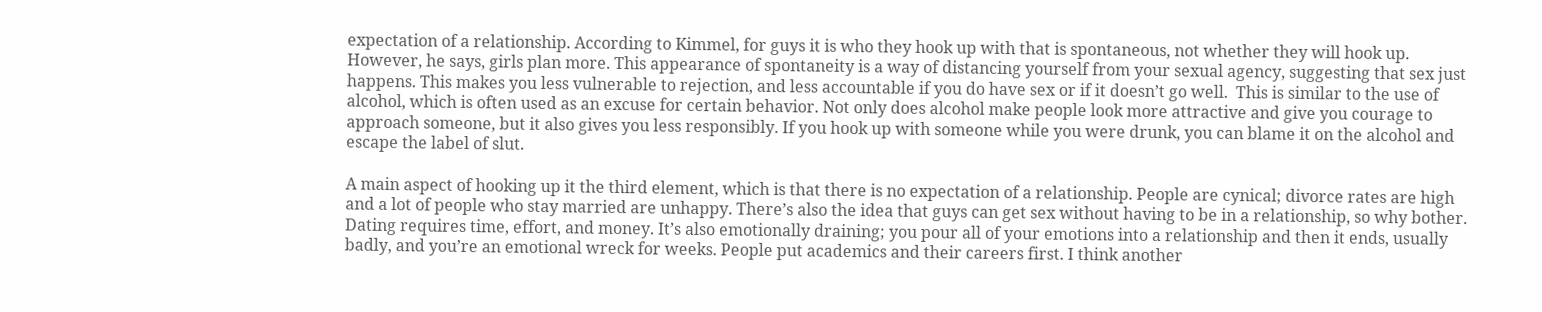expectation of a relationship. According to Kimmel, for guys it is who they hook up with that is spontaneous, not whether they will hook up. However, he says, girls plan more. This appearance of spontaneity is a way of distancing yourself from your sexual agency, suggesting that sex just happens. This makes you less vulnerable to rejection, and less accountable if you do have sex or if it doesn’t go well.  This is similar to the use of alcohol, which is often used as an excuse for certain behavior. Not only does alcohol make people look more attractive and give you courage to approach someone, but it also gives you less responsibly. If you hook up with someone while you were drunk, you can blame it on the alcohol and escape the label of slut.

A main aspect of hooking up it the third element, which is that there is no expectation of a relationship. People are cynical; divorce rates are high and a lot of people who stay married are unhappy. There’s also the idea that guys can get sex without having to be in a relationship, so why bother. Dating requires time, effort, and money. It’s also emotionally draining; you pour all of your emotions into a relationship and then it ends, usually badly, and you’re an emotional wreck for weeks. People put academics and their careers first. I think another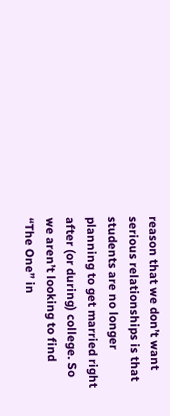reason that we don’t want serious relationships is that students are no longer planning to get married right after (or during) college. So we aren’t looking to find “The One” in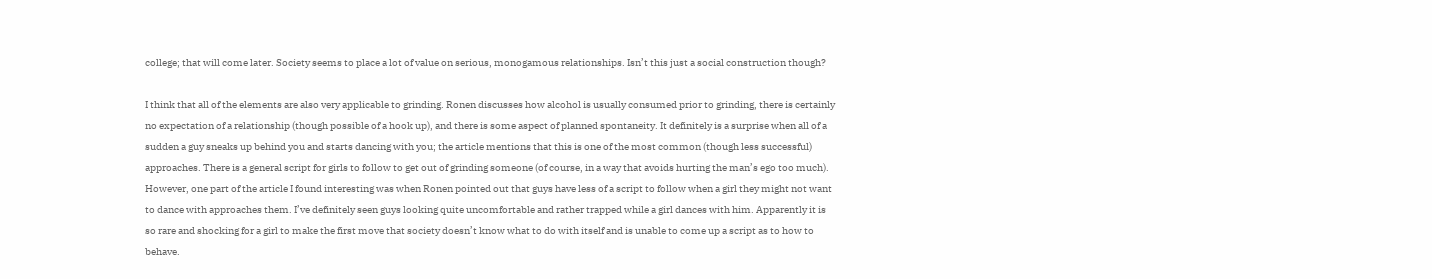college; that will come later. Society seems to place a lot of value on serious, monogamous relationships. Isn’t this just a social construction though?

I think that all of the elements are also very applicable to grinding. Ronen discusses how alcohol is usually consumed prior to grinding, there is certainly no expectation of a relationship (though possible of a hook up), and there is some aspect of planned spontaneity. It definitely is a surprise when all of a sudden a guy sneaks up behind you and starts dancing with you; the article mentions that this is one of the most common (though less successful) approaches. There is a general script for girls to follow to get out of grinding someone (of course, in a way that avoids hurting the man’s ego too much). However, one part of the article I found interesting was when Ronen pointed out that guys have less of a script to follow when a girl they might not want to dance with approaches them. I’ve definitely seen guys looking quite uncomfortable and rather trapped while a girl dances with him. Apparently it is so rare and shocking for a girl to make the first move that society doesn’t know what to do with itself and is unable to come up a script as to how to behave.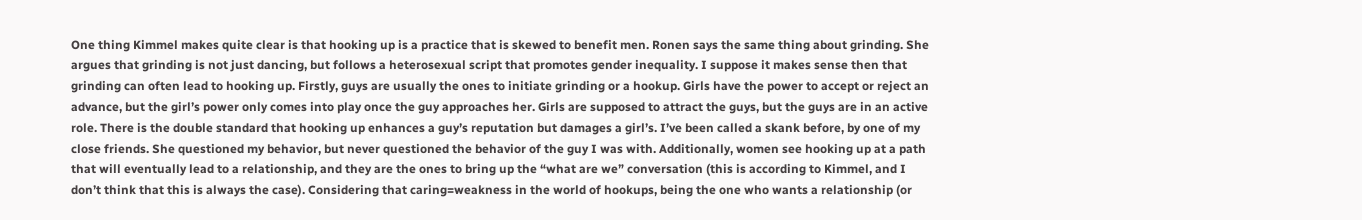One thing Kimmel makes quite clear is that hooking up is a practice that is skewed to benefit men. Ronen says the same thing about grinding. She argues that grinding is not just dancing, but follows a heterosexual script that promotes gender inequality. I suppose it makes sense then that grinding can often lead to hooking up. Firstly, guys are usually the ones to initiate grinding or a hookup. Girls have the power to accept or reject an advance, but the girl’s power only comes into play once the guy approaches her. Girls are supposed to attract the guys, but the guys are in an active role. There is the double standard that hooking up enhances a guy’s reputation but damages a girl’s. I’ve been called a skank before, by one of my close friends. She questioned my behavior, but never questioned the behavior of the guy I was with. Additionally, women see hooking up at a path that will eventually lead to a relationship, and they are the ones to bring up the “what are we” conversation (this is according to Kimmel, and I don’t think that this is always the case). Considering that caring=weakness in the world of hookups, being the one who wants a relationship (or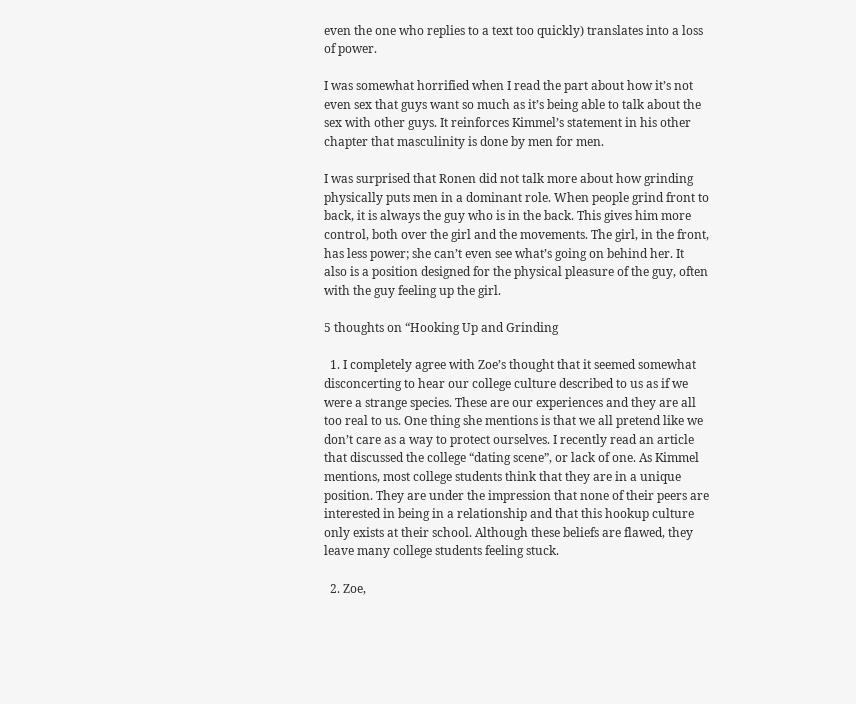even the one who replies to a text too quickly) translates into a loss of power.

I was somewhat horrified when I read the part about how it’s not even sex that guys want so much as it’s being able to talk about the sex with other guys. It reinforces Kimmel’s statement in his other chapter that masculinity is done by men for men.

I was surprised that Ronen did not talk more about how grinding physically puts men in a dominant role. When people grind front to back, it is always the guy who is in the back. This gives him more control, both over the girl and the movements. The girl, in the front, has less power; she can’t even see what’s going on behind her. It also is a position designed for the physical pleasure of the guy, often with the guy feeling up the girl.

5 thoughts on “Hooking Up and Grinding

  1. I completely agree with Zoe’s thought that it seemed somewhat disconcerting to hear our college culture described to us as if we were a strange species. These are our experiences and they are all too real to us. One thing she mentions is that we all pretend like we don’t care as a way to protect ourselves. I recently read an article that discussed the college “dating scene”, or lack of one. As Kimmel mentions, most college students think that they are in a unique position. They are under the impression that none of their peers are interested in being in a relationship and that this hookup culture only exists at their school. Although these beliefs are flawed, they leave many college students feeling stuck.

  2. Zoe,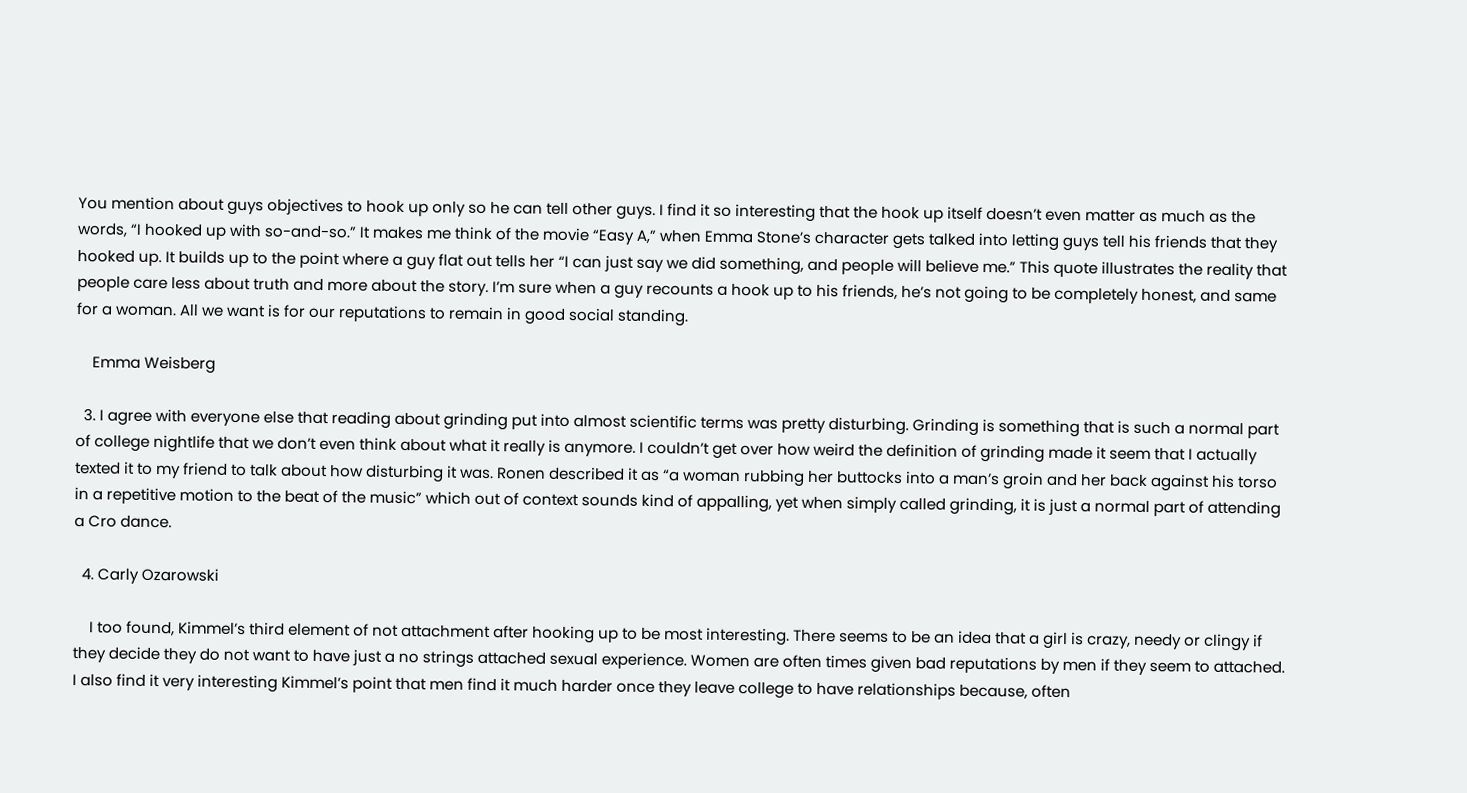You mention about guys objectives to hook up only so he can tell other guys. I find it so interesting that the hook up itself doesn’t even matter as much as the words, “I hooked up with so-and-so.” It makes me think of the movie “Easy A,” when Emma Stone’s character gets talked into letting guys tell his friends that they hooked up. It builds up to the point where a guy flat out tells her “I can just say we did something, and people will believe me.” This quote illustrates the reality that people care less about truth and more about the story. I’m sure when a guy recounts a hook up to his friends, he’s not going to be completely honest, and same for a woman. All we want is for our reputations to remain in good social standing.

    Emma Weisberg

  3. I agree with everyone else that reading about grinding put into almost scientific terms was pretty disturbing. Grinding is something that is such a normal part of college nightlife that we don’t even think about what it really is anymore. I couldn’t get over how weird the definition of grinding made it seem that I actually texted it to my friend to talk about how disturbing it was. Ronen described it as “a woman rubbing her buttocks into a man’s groin and her back against his torso in a repetitive motion to the beat of the music” which out of context sounds kind of appalling, yet when simply called grinding, it is just a normal part of attending a Cro dance.

  4. Carly Ozarowski

    I too found, Kimmel’s third element of not attachment after hooking up to be most interesting. There seems to be an idea that a girl is crazy, needy or clingy if they decide they do not want to have just a no strings attached sexual experience. Women are often times given bad reputations by men if they seem to attached. I also find it very interesting Kimmel’s point that men find it much harder once they leave college to have relationships because, often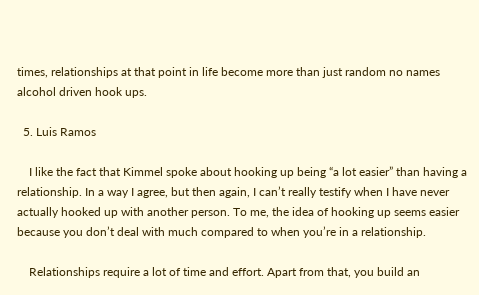times, relationships at that point in life become more than just random no names alcohol driven hook ups.

  5. Luis Ramos

    I like the fact that Kimmel spoke about hooking up being “a lot easier” than having a relationship. In a way I agree, but then again, I can’t really testify when I have never actually hooked up with another person. To me, the idea of hooking up seems easier because you don’t deal with much compared to when you’re in a relationship.

    Relationships require a lot of time and effort. Apart from that, you build an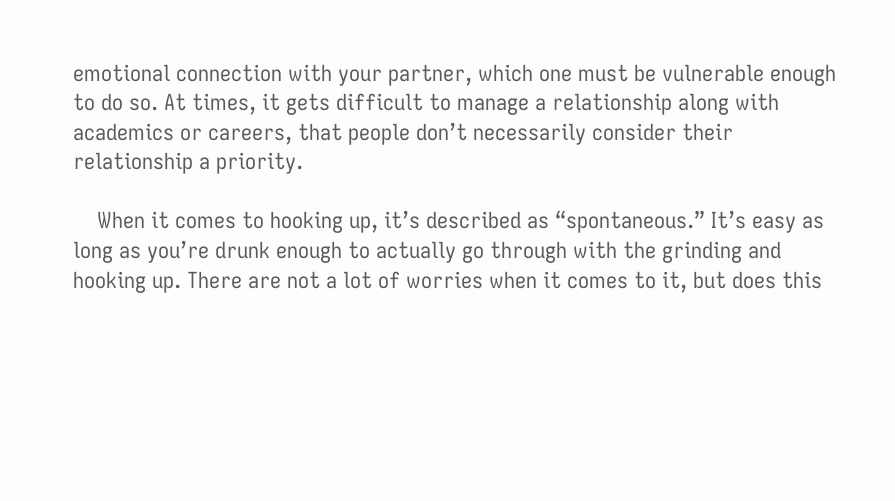emotional connection with your partner, which one must be vulnerable enough to do so. At times, it gets difficult to manage a relationship along with academics or careers, that people don’t necessarily consider their relationship a priority.

    When it comes to hooking up, it’s described as “spontaneous.” It’s easy as long as you’re drunk enough to actually go through with the grinding and hooking up. There are not a lot of worries when it comes to it, but does this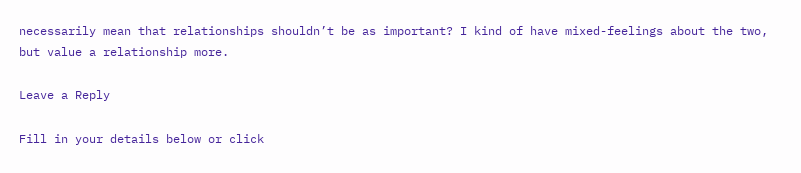necessarily mean that relationships shouldn’t be as important? I kind of have mixed-feelings about the two, but value a relationship more.

Leave a Reply

Fill in your details below or click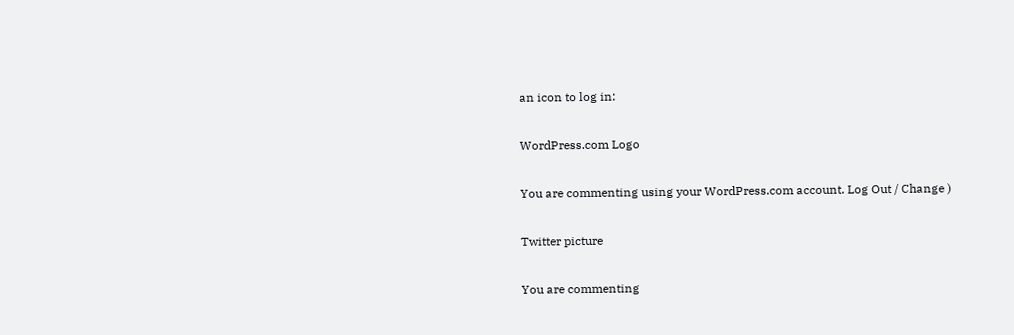an icon to log in:

WordPress.com Logo

You are commenting using your WordPress.com account. Log Out / Change )

Twitter picture

You are commenting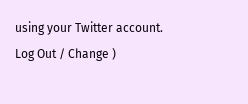using your Twitter account. Log Out / Change )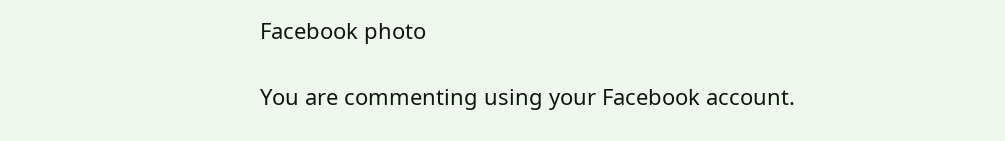Facebook photo

You are commenting using your Facebook account.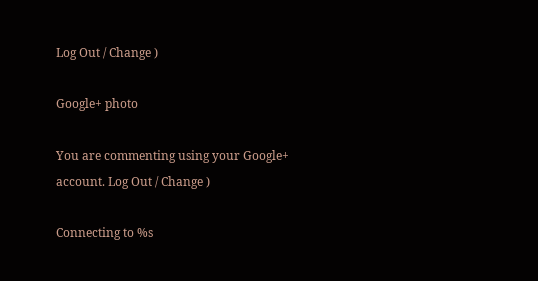Log Out / Change )

Google+ photo

You are commenting using your Google+ account. Log Out / Change )

Connecting to %s